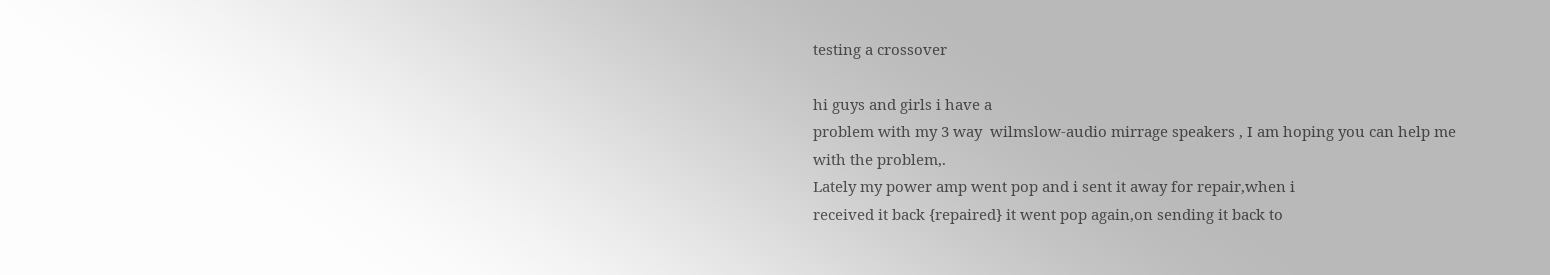testing a crossover

hi guys and girls i have a
problem with my 3 way  wilmslow-audio mirrage speakers , I am hoping you can help me with the problem,.
Lately my power amp went pop and i sent it away for repair,when i
received it back {repaired} it went pop again,on sending it back to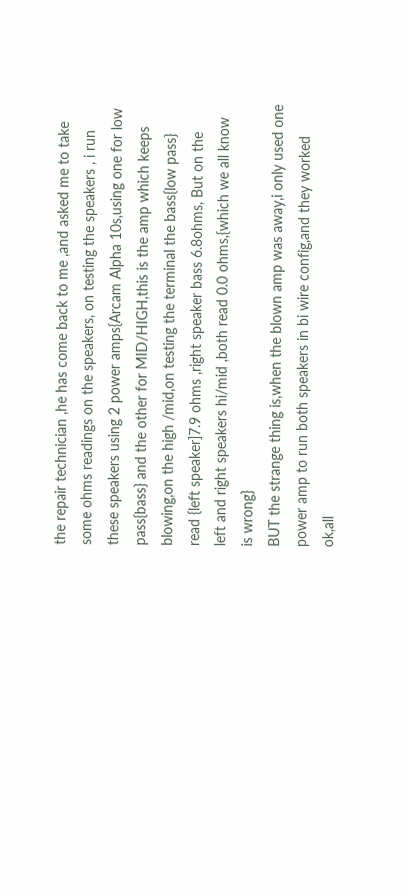the repair technician ,he has come back to me ,and asked me to take
some ohms readings on the speakers, on testing the speakers , i run
these speakers using 2 power amps{Arcam Alpha 10s,using one for low
pass{bass} and the other for MID/HIGH,this is the amp which keeps
blowing,on the high /mid,on testing the terminal the bass{low pass}
read {left speaker]7.9 ohms ,right speaker bass 6.8ohms, But on the
left and right speakers hi/mid ,both read 0.0 ohms,{which we all know
is wrong}
BUT the strange thing is,when the blown amp was away,i only used one
power amp to run both speakers in bi wire config,and they worked
ok,all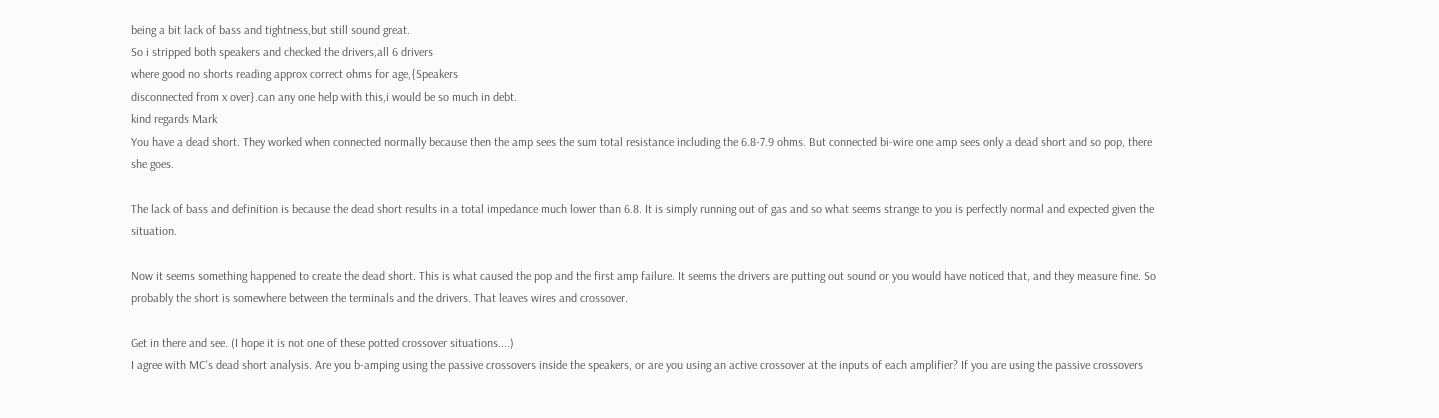being a bit lack of bass and tightness,but still sound great.
So i stripped both speakers and checked the drivers,all 6 drivers
where good no shorts reading approx correct ohms for age,{Speakers
disconnected from x over}.can any one help with this,i would be so much in debt.
kind regards Mark
You have a dead short. They worked when connected normally because then the amp sees the sum total resistance including the 6.8-7.9 ohms. But connected bi-wire one amp sees only a dead short and so pop, there she goes.

The lack of bass and definition is because the dead short results in a total impedance much lower than 6.8. It is simply running out of gas and so what seems strange to you is perfectly normal and expected given the situation.

Now it seems something happened to create the dead short. This is what caused the pop and the first amp failure. It seems the drivers are putting out sound or you would have noticed that, and they measure fine. So probably the short is somewhere between the terminals and the drivers. That leaves wires and crossover.

Get in there and see. (I hope it is not one of these potted crossover situations....)
I agree with MC's dead short analysis. Are you b-amping using the passive crossovers inside the speakers, or are you using an active crossover at the inputs of each amplifier? If you are using the passive crossovers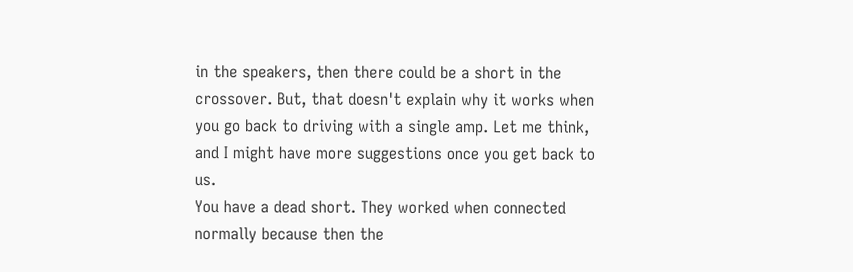in the speakers, then there could be a short in the crossover. But, that doesn't explain why it works when you go back to driving with a single amp. Let me think, and I might have more suggestions once you get back to us.
You have a dead short. They worked when connected normally because then the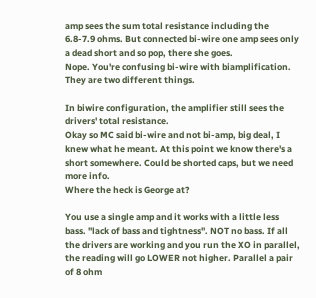amp sees the sum total resistance including the 6.8-7.9 ohms. But connected bi-wire one amp sees only a dead short and so pop, there she goes.
Nope. You're confusing bi-wire with biamplification. They are two different things.

In biwire configuration, the amplifier still sees the drivers' total resistance.
Okay so MC said bi-wire and not bi-amp, big deal, I knew what he meant. At this point we know there's a short somewhere. Could be shorted caps, but we need more info.
Where the heck is George at?

You use a single amp and it works with a little less bass. "lack of bass and tightness". NOT no bass. If all the drivers are working and you run the XO in parallel, the reading will go LOWER not higher. Parallel a pair of 8 ohm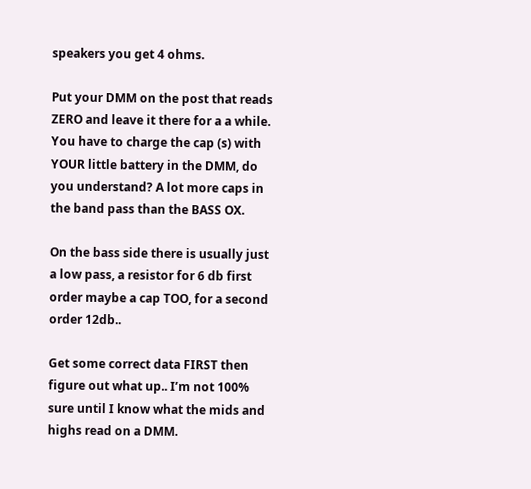speakers you get 4 ohms.

Put your DMM on the post that reads ZERO and leave it there for a a while. You have to charge the cap (s) with YOUR little battery in the DMM, do you understand? A lot more caps in the band pass than the BASS OX.

On the bass side there is usually just a low pass, a resistor for 6 db first order maybe a cap TOO, for a second order 12db..

Get some correct data FIRST then figure out what up.. I’m not 100% sure until I know what the mids and highs read on a DMM.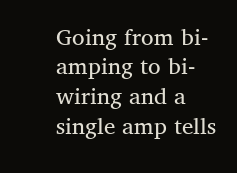Going from bi-amping to bi-wiring and a single amp tells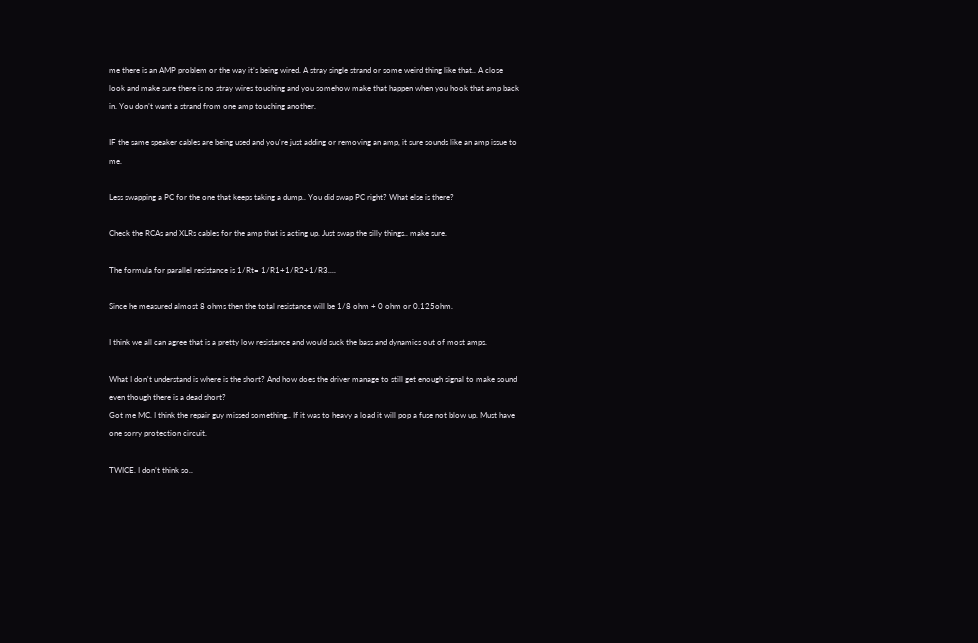me there is an AMP problem or the way it’s being wired. A stray single strand or some weird thing like that.. A close look and make sure there is no stray wires touching and you somehow make that happen when you hook that amp back in. You don’t want a strand from one amp touching another.

IF the same speaker cables are being used and you're just adding or removing an amp, it sure sounds like an amp issue to me.

Less swapping a PC for the one that keeps taking a dump.. You did swap PC right? What else is there?

Check the RCAs and XLRs cables for the amp that is acting up. Just swap the silly things.. make sure.

The formula for parallel resistance is 1/Rt= 1/R1+1/R2+1/R3....

Since he measured almost 8 ohms then the total resistance will be 1/8 ohm + 0 ohm or 0.125ohm.

I think we all can agree that is a pretty low resistance and would suck the bass and dynamics out of most amps.

What I don't understand is where is the short? And how does the driver manage to still get enough signal to make sound even though there is a dead short?
Got me MC. I think the repair guy missed something.. If it was to heavy a load it will pop a fuse not blow up. Must have one sorry protection circuit.

TWICE. I don’t think so..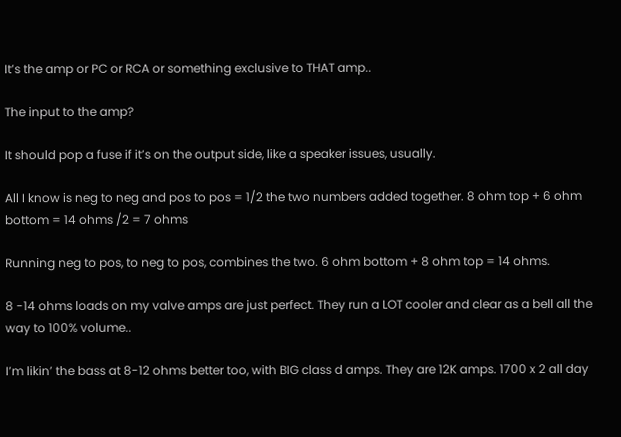It’s the amp or PC or RCA or something exclusive to THAT amp..

The input to the amp?

It should pop a fuse if it’s on the output side, like a speaker issues, usually.

All I know is neg to neg and pos to pos = 1/2 the two numbers added together. 8 ohm top + 6 ohm bottom = 14 ohms /2 = 7 ohms

Running neg to pos, to neg to pos, combines the two. 6 ohm bottom + 8 ohm top = 14 ohms.

8 -14 ohms loads on my valve amps are just perfect. They run a LOT cooler and clear as a bell all the way to 100% volume..

I’m likin’ the bass at 8-12 ohms better too, with BIG class d amps. They are 12K amps. 1700 x 2 all day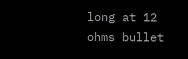long at 12 ohms bullet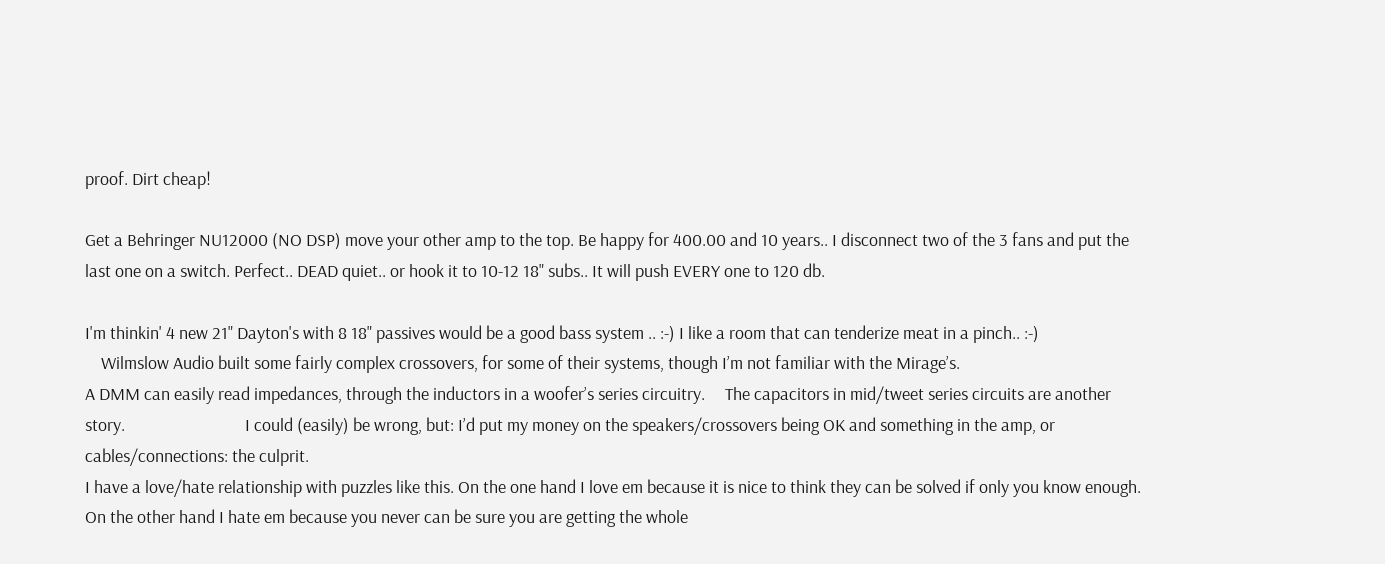proof. Dirt cheap!

Get a Behringer NU12000 (NO DSP) move your other amp to the top. Be happy for 400.00 and 10 years.. I disconnect two of the 3 fans and put the last one on a switch. Perfect.. DEAD quiet.. or hook it to 10-12 18" subs.. It will push EVERY one to 120 db.

I'm thinkin' 4 new 21" Dayton's with 8 18" passives would be a good bass system .. :-) I like a room that can tenderize meat in a pinch.. :-)
    Wilmslow Audio built some fairly complex crossovers, for some of their systems, though I’m not familiar with the Mirage’s.                                                                                   A DMM can easily read impedances, through the inductors in a woofer’s series circuitry.     The capacitors in mid/tweet series circuits are another story.                              I could (easily) be wrong, but: I’d put my money on the speakers/crossovers being OK and something in the amp, or cables/connections: the culprit.
I have a love/hate relationship with puzzles like this. On the one hand I love em because it is nice to think they can be solved if only you know enough. On the other hand I hate em because you never can be sure you are getting the whole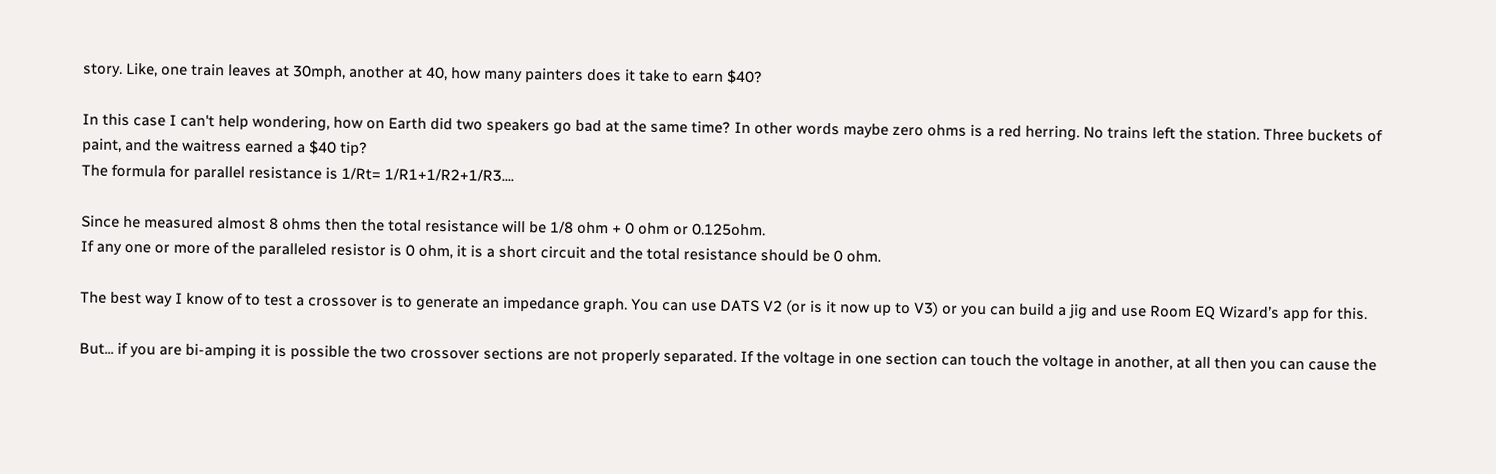story. Like, one train leaves at 30mph, another at 40, how many painters does it take to earn $40?

In this case I can't help wondering, how on Earth did two speakers go bad at the same time? In other words maybe zero ohms is a red herring. No trains left the station. Three buckets of paint, and the waitress earned a $40 tip?
The formula for parallel resistance is 1/Rt= 1/R1+1/R2+1/R3....

Since he measured almost 8 ohms then the total resistance will be 1/8 ohm + 0 ohm or 0.125ohm.
If any one or more of the paralleled resistor is 0 ohm, it is a short circuit and the total resistance should be 0 ohm.

The best way I know of to test a crossover is to generate an impedance graph. You can use DATS V2 (or is it now up to V3) or you can build a jig and use Room EQ Wizard’s app for this.

But... if you are bi-amping it is possible the two crossover sections are not properly separated. If the voltage in one section can touch the voltage in another, at all then you can cause the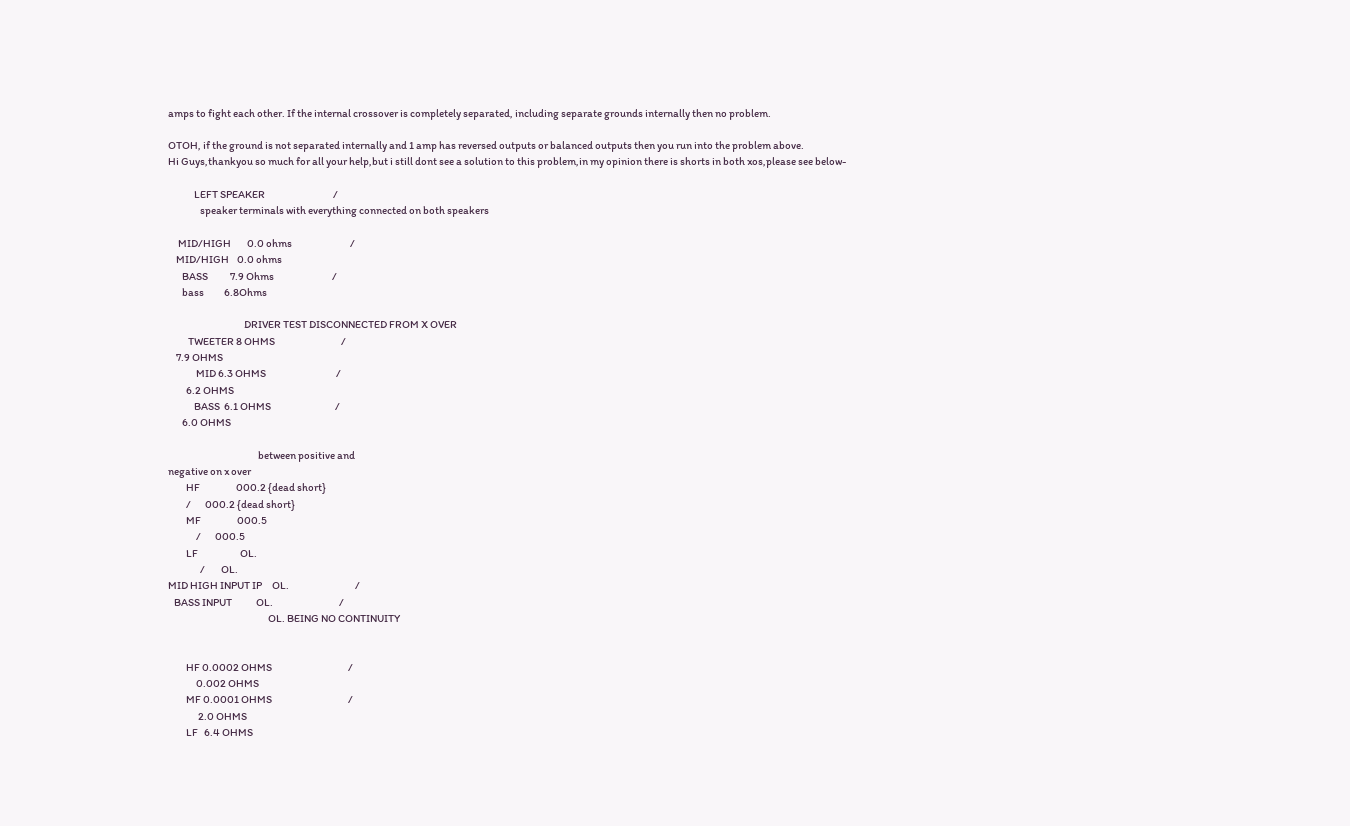amps to fight each other. If the internal crossover is completely separated, including separate grounds internally then no problem.

OTOH, if the ground is not separated internally and 1 amp has reversed outputs or balanced outputs then you run into the problem above.
Hi Guys,thankyou so much for all your help,but i still dont see a solution to this problem,in my opinion there is shorts in both xos,please see below-

             LEFT SPEAKER                                  /
                speaker terminals with everything connected on both speakers

     MID/HIGH        0.0 ohms                             /
    MID/HIGH    0.0 ohms
       BASS           7.9 Ohms                             /
       bass          6.8Ohms

                                      DRIVER TEST DISCONNECTED FROM X OVER
          TWEETER 8 OHMS                                 /
    7.9 OHMS
              MID 6.3 OHMS                                   /
         6.2 OHMS
             BASS  6.1 OHMS                                /
       6.0 OHMS

                                             between positive and
negative on x over
         HF                  000.2 {dead short}
         /       000.2 {dead short}
         MF                  000.5
              /       000.5
         LF                     OL.
                /        OL.
MID HIGH INPUT IP     OL.                                 /
   BASS INPUT            OL.                                 /
                                                  OL. BEING NO CONTINUITY


         HF 0.0002 OHMS                                      /
              0.002 OHMS
         MF 0.0001 OHMS                                      /
               2.0 OHMS
         LF   6.4 OHMS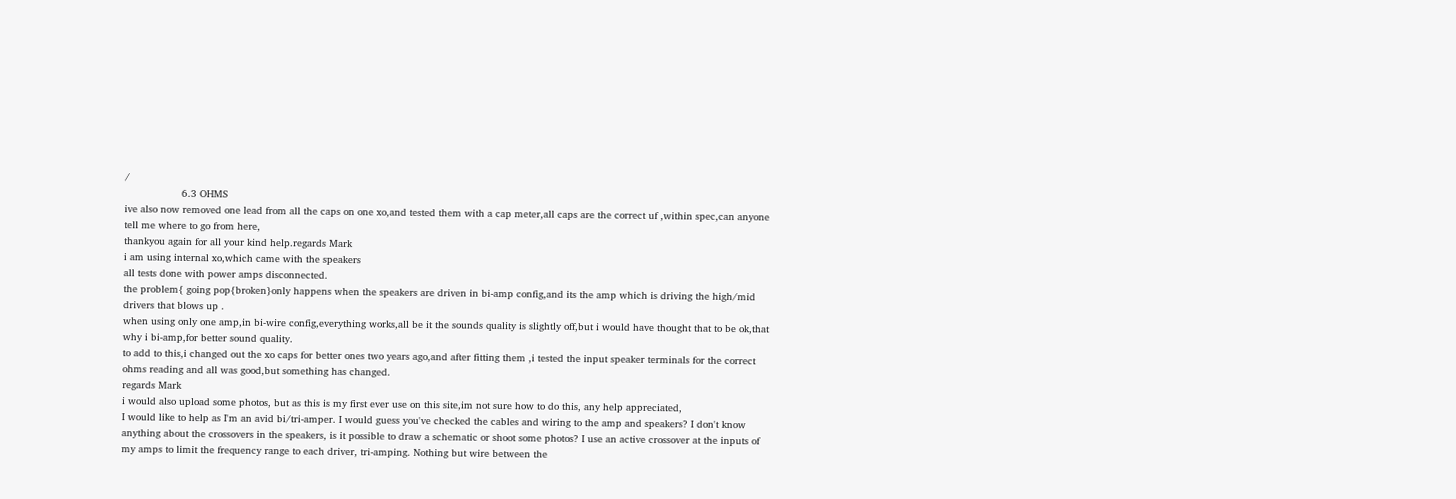/
                   6.3 OHMS
ive also now removed one lead from all the caps on one xo,and tested them with a cap meter,all caps are the correct uf ,within spec,can anyone tell me where to go from here,
thankyou again for all your kind help.regards Mark
i am using internal xo,which came with the speakers
all tests done with power amps disconnected.
the problem{ going pop{broken}only happens when the speakers are driven in bi-amp config,and its the amp which is driving the high/mid drivers that blows up .
when using only one amp,in bi-wire config,everything works,all be it the sounds quality is slightly off,but i would have thought that to be ok,that why i bi-amp,for better sound quality.
to add to this,i changed out the xo caps for better ones two years ago,and after fitting them ,i tested the input speaker terminals for the correct ohms reading and all was good,but something has changed.
regards Mark
i would also upload some photos, but as this is my first ever use on this site,im not sure how to do this, any help appreciated,
I would like to help as I'm an avid bi/tri-amper. I would guess you've checked the cables and wiring to the amp and speakers? I don't know anything about the crossovers in the speakers, is it possible to draw a schematic or shoot some photos? I use an active crossover at the inputs of my amps to limit the frequency range to each driver, tri-amping. Nothing but wire between the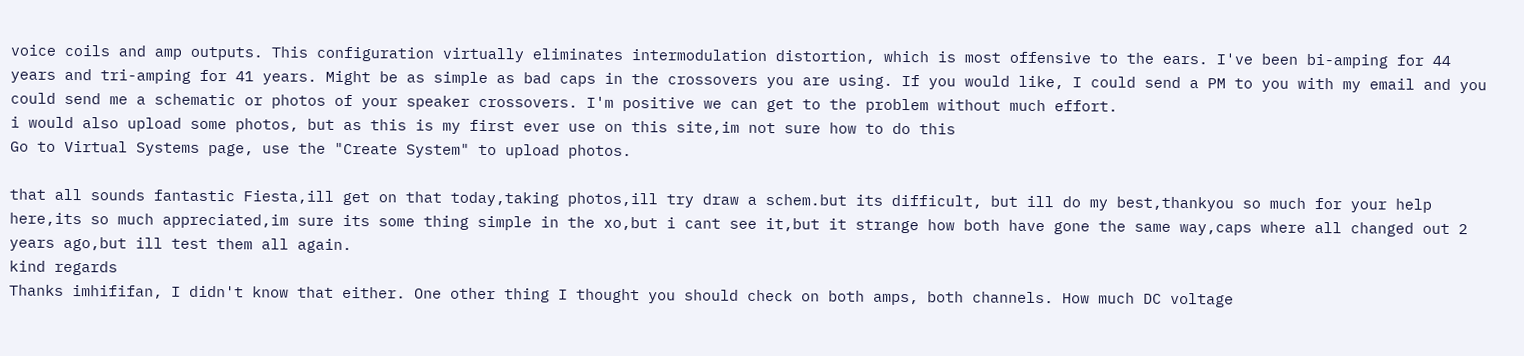voice coils and amp outputs. This configuration virtually eliminates intermodulation distortion, which is most offensive to the ears. I've been bi-amping for 44 years and tri-amping for 41 years. Might be as simple as bad caps in the crossovers you are using. If you would like, I could send a PM to you with my email and you could send me a schematic or photos of your speaker crossovers. I'm positive we can get to the problem without much effort.
i would also upload some photos, but as this is my first ever use on this site,im not sure how to do this
Go to Virtual Systems page, use the "Create System" to upload photos.

that all sounds fantastic Fiesta,ill get on that today,taking photos,ill try draw a schem.but its difficult, but ill do my best,thankyou so much for your help here,its so much appreciated,im sure its some thing simple in the xo,but i cant see it,but it strange how both have gone the same way,caps where all changed out 2 years ago,but ill test them all again.
kind regards
Thanks imhififan, I didn't know that either. One other thing I thought you should check on both amps, both channels. How much DC voltage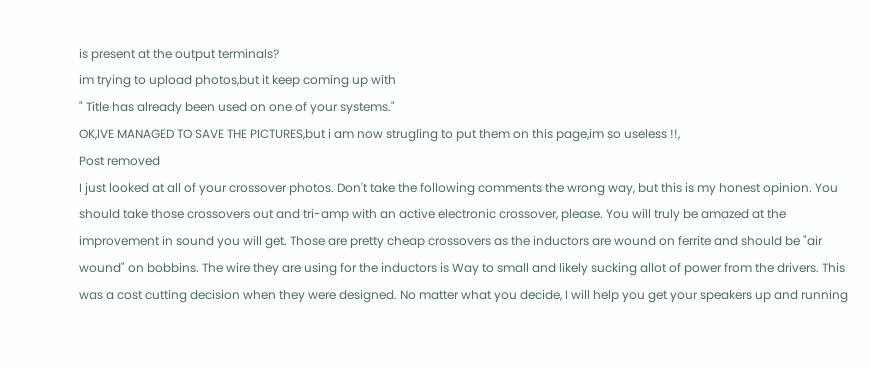is present at the output terminals?
im trying to upload photos,but it keep coming up with
" Title has already been used on one of your systems."
OK,IVE MANAGED TO SAVE THE PICTURES,but i am now strugling to put them on this page,im so useless !!,
Post removed
I just looked at all of your crossover photos. Don't take the following comments the wrong way, but this is my honest opinion. You should take those crossovers out and tri-amp with an active electronic crossover, please. You will truly be amazed at the improvement in sound you will get. Those are pretty cheap crossovers as the inductors are wound on ferrite and should be "air wound" on bobbins. The wire they are using for the inductors is Way to small and likely sucking allot of power from the drivers. This was a cost cutting decision when they were designed. No matter what you decide, I will help you get your speakers up and running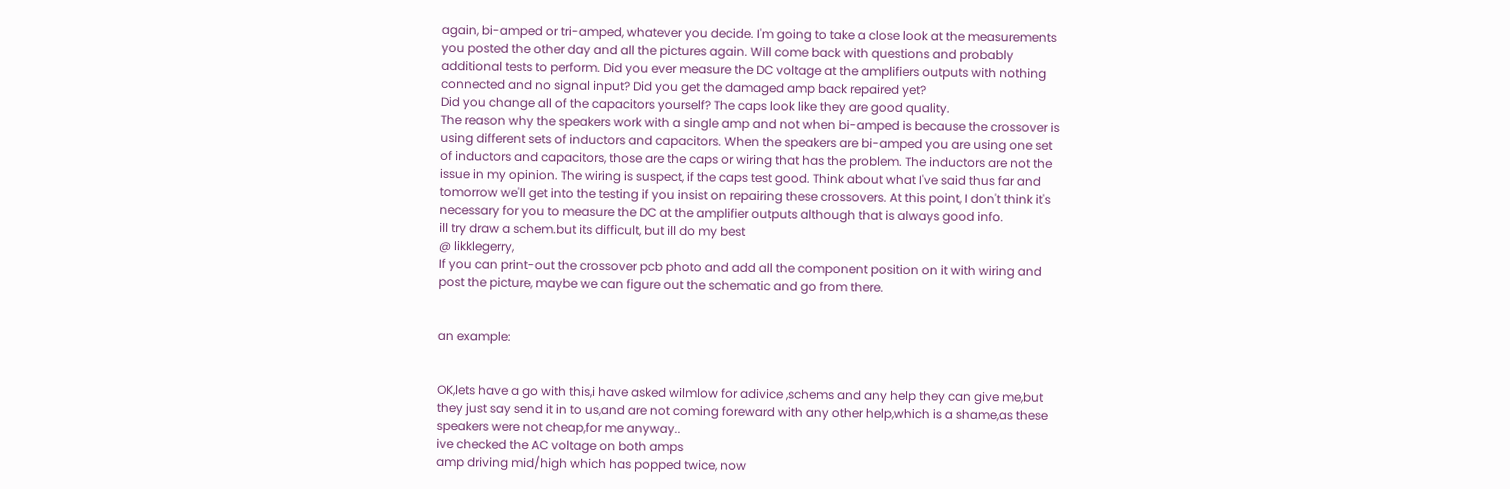again, bi-amped or tri-amped, whatever you decide. I'm going to take a close look at the measurements you posted the other day and all the pictures again. Will come back with questions and probably additional tests to perform. Did you ever measure the DC voltage at the amplifiers outputs with nothing connected and no signal input? Did you get the damaged amp back repaired yet?
Did you change all of the capacitors yourself? The caps look like they are good quality.
The reason why the speakers work with a single amp and not when bi-amped is because the crossover is using different sets of inductors and capacitors. When the speakers are bi-amped you are using one set of inductors and capacitors, those are the caps or wiring that has the problem. The inductors are not the issue in my opinion. The wiring is suspect, if the caps test good. Think about what I've said thus far and tomorrow we'll get into the testing if you insist on repairing these crossovers. At this point, I don't think it's necessary for you to measure the DC at the amplifier outputs although that is always good info.
ill try draw a schem.but its difficult, but ill do my best
@ likklegerry,
If you can print-out the crossover pcb photo and add all the component position on it with wiring and post the picture, maybe we can figure out the schematic and go from there.


an example:


OK,lets have a go with this,i have asked wilmlow for adivice ,schems and any help they can give me,but they just say send it in to us,and are not coming foreward with any other help,which is a shame,as these speakers were not cheap,for me anyway..
ive checked the AC voltage on both amps
amp driving mid/high which has popped twice, now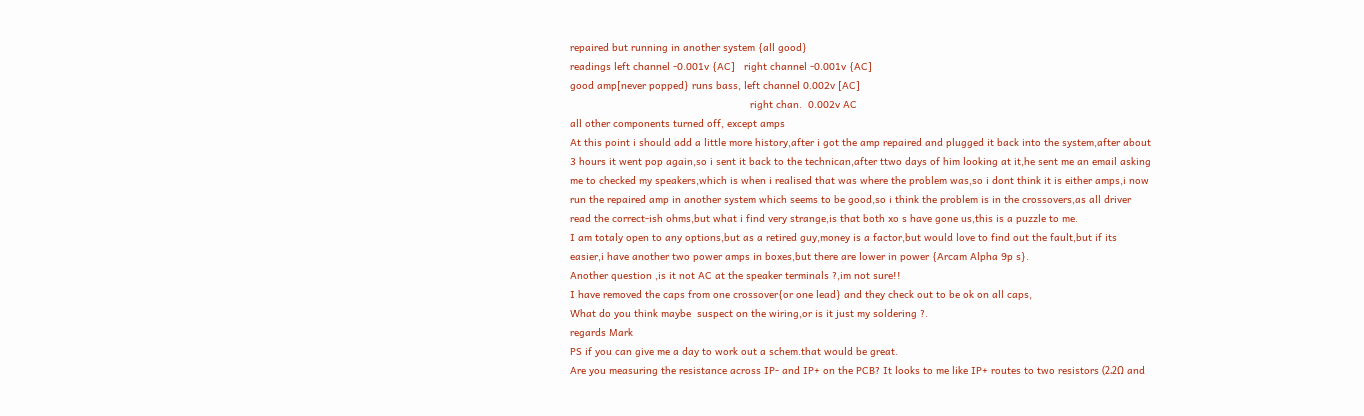repaired but running in another system {all good}
readings left channel -0.001v {AC]   right channel -0.001v {AC]
good amp[never popped} runs bass, left channel 0.002v [AC]
                                                            right chan.  0.002v AC
all other components turned off, except amps
At this point i should add a little more history,after i got the amp repaired and plugged it back into the system,after about 3 hours it went pop again,so i sent it back to the technican,after ttwo days of him looking at it,he sent me an email asking me to checked my speakers,which is when i realised that was where the problem was,so i dont think it is either amps,i now run the repaired amp in another system which seems to be good,so i think the problem is in the crossovers,as all driver read the correct-ish ohms,but what i find very strange,is that both xo s have gone us,this is a puzzle to me.
I am totaly open to any options,but as a retired guy,money is a factor,but would love to find out the fault,but if its easier,i have another two power amps in boxes,but there are lower in power {Arcam Alpha 9p s}.
Another question ,is it not AC at the speaker terminals ?,im not sure!!
I have removed the caps from one crossover{or one lead} and they check out to be ok on all caps,
What do you think maybe  suspect on the wiring,or is it just my soldering ?.
regards Mark
PS if you can give me a day to work out a schem.that would be great.
Are you measuring the resistance across IP- and IP+ on the PCB? It looks to me like IP+ routes to two resistors (2.2Ω and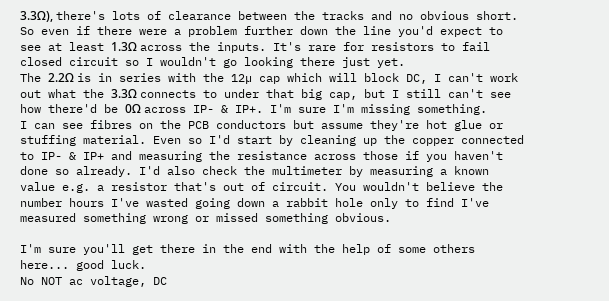3.3Ω), there's lots of clearance between the tracks and no obvious short. So even if there were a problem further down the line you'd expect to see at least 1.3Ω across the inputs. It's rare for resistors to fail closed circuit so I wouldn't go looking there just yet.
The 2.2Ω is in series with the 12µ cap which will block DC, I can't work out what the 3.3Ω connects to under that big cap, but I still can't see how there'd be 0Ω across IP- & IP+. I'm sure I'm missing something.
I can see fibres on the PCB conductors but assume they're hot glue or stuffing material. Even so I'd start by cleaning up the copper connected to IP- & IP+ and measuring the resistance across those if you haven't done so already. I'd also check the multimeter by measuring a known value e.g. a resistor that's out of circuit. You wouldn't believe the number hours I've wasted going down a rabbit hole only to find I've measured something wrong or missed something obvious.

I'm sure you'll get there in the end with the help of some others here... good luck.
No NOT ac voltage, DC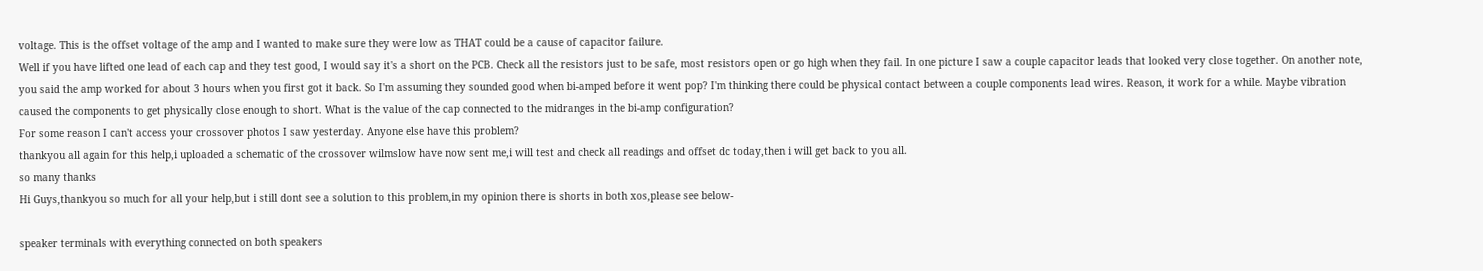voltage. This is the offset voltage of the amp and I wanted to make sure they were low as THAT could be a cause of capacitor failure.
Well if you have lifted one lead of each cap and they test good, I would say it's a short on the PCB. Check all the resistors just to be safe, most resistors open or go high when they fail. In one picture I saw a couple capacitor leads that looked very close together. On another note, you said the amp worked for about 3 hours when you first got it back. So I'm assuming they sounded good when bi-amped before it went pop? I'm thinking there could be physical contact between a couple components lead wires. Reason, it work for a while. Maybe vibration caused the components to get physically close enough to short. What is the value of the cap connected to the midranges in the bi-amp configuration?
For some reason I can't access your crossover photos I saw yesterday. Anyone else have this problem?
thankyou all again for this help,i uploaded a schematic of the crossover wilmslow have now sent me,i will test and check all readings and offset dc today,then i will get back to you all.
so many thanks
Hi Guys,thankyou so much for all your help,but i still dont see a solution to this problem,in my opinion there is shorts in both xos,please see below-

speaker terminals with everything connected on both speakers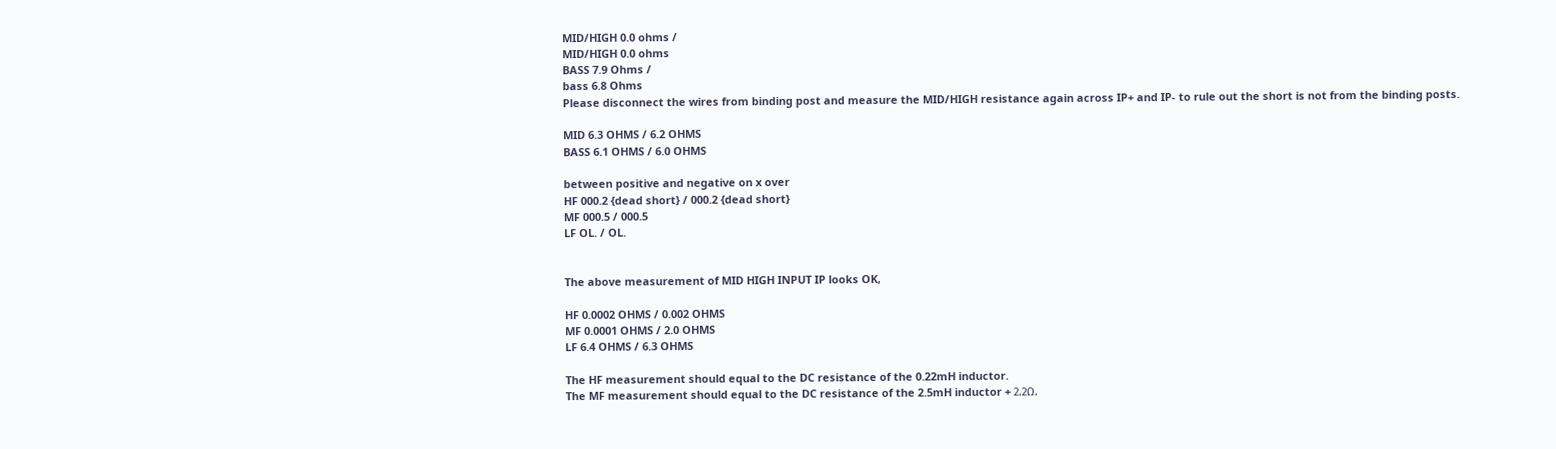MID/HIGH 0.0 ohms /
MID/HIGH 0.0 ohms
BASS 7.9 Ohms /
bass 6.8 Ohms
Please disconnect the wires from binding post and measure the MID/HIGH resistance again across IP+ and IP- to rule out the short is not from the binding posts.

MID 6.3 OHMS / 6.2 OHMS
BASS 6.1 OHMS / 6.0 OHMS

between positive and negative on x over
HF 000.2 {dead short} / 000.2 {dead short}
MF 000.5 / 000.5
LF OL. / OL.


The above measurement of MID HIGH INPUT IP looks OK,

HF 0.0002 OHMS / 0.002 OHMS
MF 0.0001 OHMS / 2.0 OHMS
LF 6.4 OHMS / 6.3 OHMS

The HF measurement should equal to the DC resistance of the 0.22mH inductor.
The MF measurement should equal to the DC resistance of the 2.5mH inductor + 2.2Ω.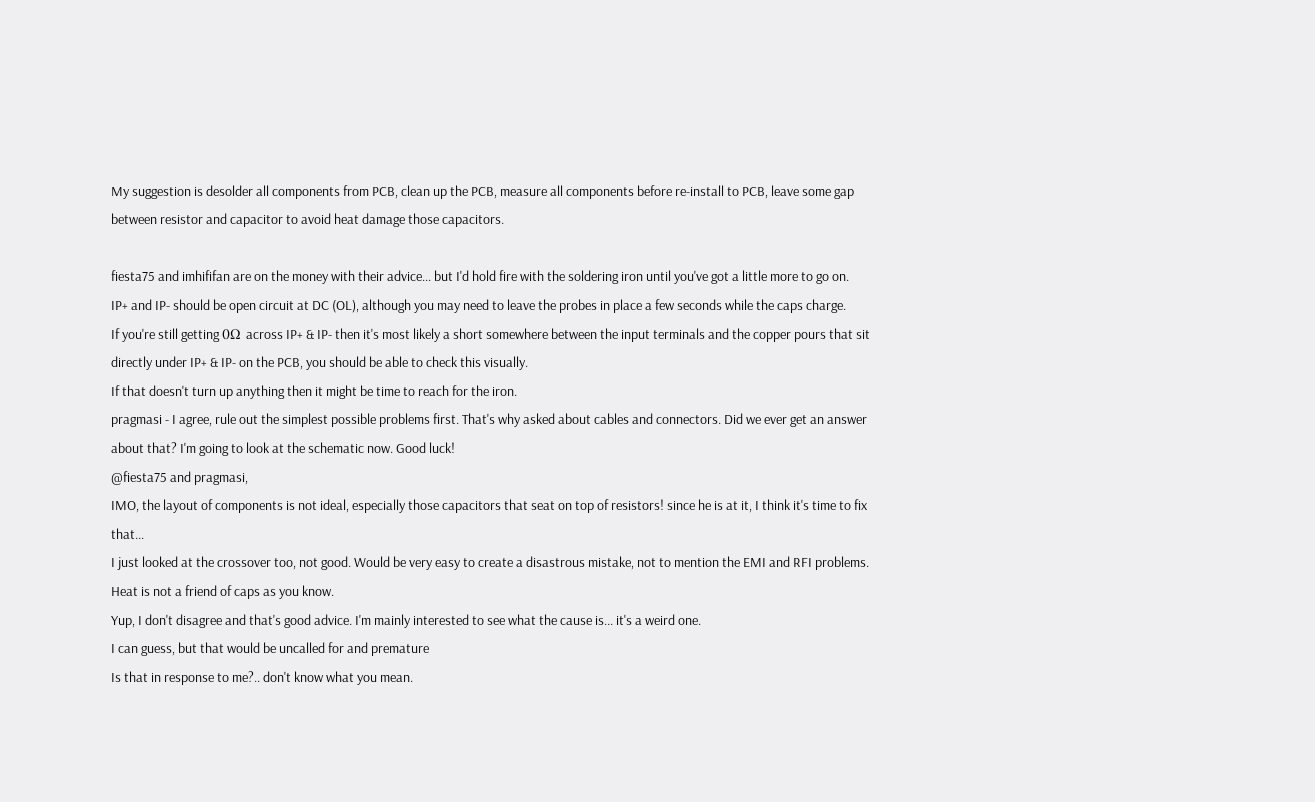My suggestion is desolder all components from PCB, clean up the PCB, measure all components before re-install to PCB, leave some gap between resistor and capacitor to avoid heat damage those capacitors.

fiesta75 and imhififan are on the money with their advice... but I'd hold fire with the soldering iron until you've got a little more to go on.
IP+ and IP- should be open circuit at DC (OL), although you may need to leave the probes in place a few seconds while the caps charge.
If you're still getting 0Ω across IP+ & IP- then it's most likely a short somewhere between the input terminals and the copper pours that sit directly under IP+ & IP- on the PCB, you should be able to check this visually.
If that doesn't turn up anything then it might be time to reach for the iron.
pragmasi - I agree, rule out the simplest possible problems first. That's why asked about cables and connectors. Did we ever get an answer about that? I'm going to look at the schematic now. Good luck!
@fiesta75 and pragmasi,
IMO, the layout of components is not ideal, especially those capacitors that seat on top of resistors! since he is at it, I think it's time to fix that...
I just looked at the crossover too, not good. Would be very easy to create a disastrous mistake, not to mention the EMI and RFI problems. Heat is not a friend of caps as you know.
Yup, I don't disagree and that's good advice. I'm mainly interested to see what the cause is... it's a weird one.
I can guess, but that would be uncalled for and premature
Is that in response to me?.. don't know what you mean.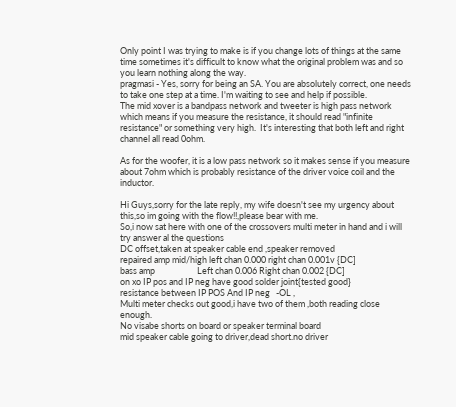Only point I was trying to make is if you change lots of things at the same time sometimes it's difficult to know what the original problem was and so you learn nothing along the way.
pragmasi - Yes, sorry for being an SA. You are absolutely correct, one needs to take one step at a time. I'm waiting to see and help if possible.
The mid xover is a bandpass network and tweeter is high pass network which means if you measure the resistance, it should read "infinite resistance" or something very high.  It's interesting that both left and right channel all read 0ohm.

As for the woofer, it is a low pass network so it makes sense if you measure about 7ohm which is probably resistance of the driver voice coil and the inductor.

Hi Guys,sorry for the late reply, my wife doesn't see my urgency about this,so im going with the flow!!,please bear with me.
So,i now sat here with one of the crossovers multi meter in hand and i will try answer al the questions
DC offset,taken at speaker cable end ,speaker removed
repaired amp mid/high left chan 0.000 right chan 0.001v {DC]
bass amp                     Left chan 0.006 Right chan 0.002 {DC]
on xo IP pos and IP neg have good solder joint{tested good}
resistance between IP POS And IP neg   -OL ,
Multi meter checks out good,i have two of them ,both reading close enough.
No visabe shorts on board or speaker terminal board
mid speaker cable going to driver,dead short.no driver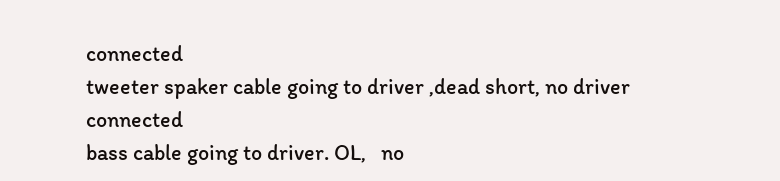connected
tweeter spaker cable going to driver ,dead short, no driver connected
bass cable going to driver. OL,   no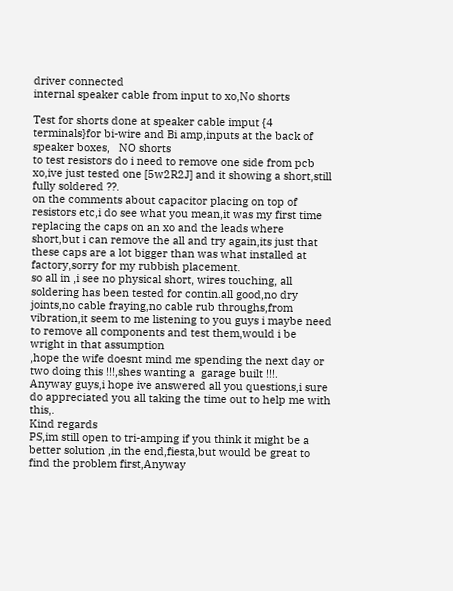driver connected
internal speaker cable from input to xo,No shorts

Test for shorts done at speaker cable imput {4 terminals}for bi-wire and Bi amp,inputs at the back of speaker boxes,   NO shorts
to test resistors do i need to remove one side from pcb xo,ive just tested one [5w2R2J] and it showing a short,still fully soldered ??.
on the comments about capacitor placing on top of resistors etc,i do see what you mean,it was my first time replacing the caps on an xo and the leads where short,but i can remove the all and try again,its just that these caps are a lot bigger than was what installed at factory,sorry for my rubbish placement.
so all in ,i see no physical short, wires touching, all soldering has been tested for contin.all good,no dry joints,no cable fraying,no cable rub throughs,from vibration,it seem to me listening to you guys i maybe need to remove all components and test them,would i be wright in that assumption
,hope the wife doesnt mind me spending the next day or two doing this !!!,shes wanting a  garage built !!!.
Anyway guys,i hope ive answered all you questions,i sure do appreciated you all taking the time out to help me with this,.
Kind regards
PS,im still open to tri-amping if you think it might be a better solution ,in the end,fiesta,but would be great to find the problem first,Anyway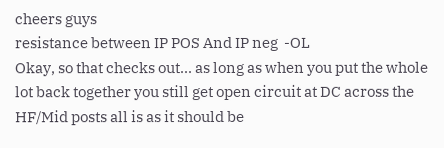cheers guys
resistance between IP POS And IP neg  -OL
Okay, so that checks out... as long as when you put the whole lot back together you still get open circuit at DC across the HF/Mid posts all is as it should be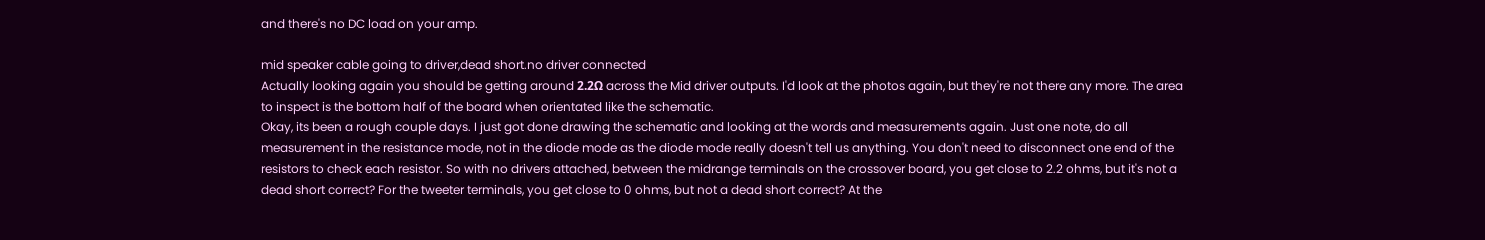and there's no DC load on your amp.

mid speaker cable going to driver,dead short.no driver connected
Actually looking again you should be getting around 2.2Ω across the Mid driver outputs. I'd look at the photos again, but they're not there any more. The area to inspect is the bottom half of the board when orientated like the schematic.
Okay, its been a rough couple days. I just got done drawing the schematic and looking at the words and measurements again. Just one note, do all measurement in the resistance mode, not in the diode mode as the diode mode really doesn't tell us anything. You don't need to disconnect one end of the resistors to check each resistor. So with no drivers attached, between the midrange terminals on the crossover board, you get close to 2.2 ohms, but it's not a dead short correct? For the tweeter terminals, you get close to 0 ohms, but not a dead short correct? At the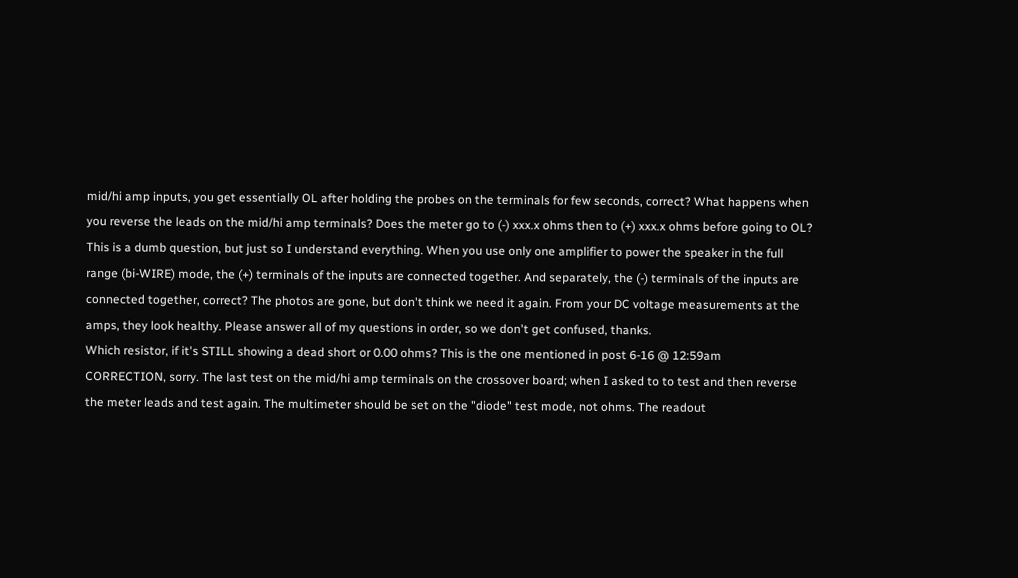mid/hi amp inputs, you get essentially OL after holding the probes on the terminals for few seconds, correct? What happens when you reverse the leads on the mid/hi amp terminals? Does the meter go to (-) xxx.x ohms then to (+) xxx.x ohms before going to OL? This is a dumb question, but just so I understand everything. When you use only one amplifier to power the speaker in the full range (bi-WIRE) mode, the (+) terminals of the inputs are connected together. And separately, the (-) terminals of the inputs are connected together, correct? The photos are gone, but don't think we need it again. From your DC voltage measurements at the amps, they look healthy. Please answer all of my questions in order, so we don't get confused, thanks.
Which resistor, if it's STILL showing a dead short or 0.00 ohms? This is the one mentioned in post 6-16 @ 12:59am
CORRECTION, sorry. The last test on the mid/hi amp terminals on the crossover board; when I asked to to test and then reverse the meter leads and test again. The multimeter should be set on the "diode" test mode, not ohms. The readout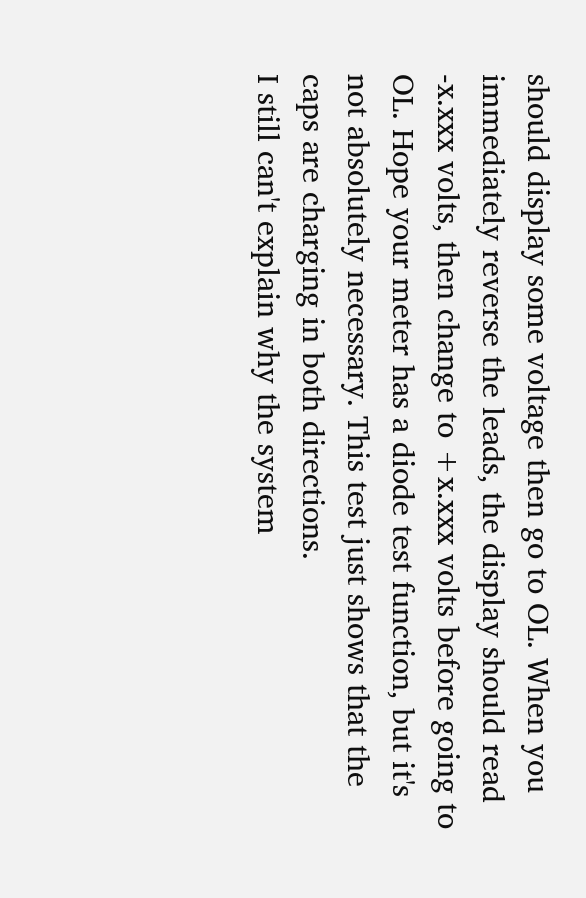should display some voltage then go to OL. When you immediately reverse the leads, the display should read -x.xxx volts, then change to +x.xxx volts before going to OL. Hope your meter has a diode test function, but it's not absolutely necessary. This test just shows that the caps are charging in both directions.
I still can't explain why the system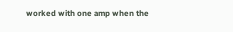worked with one amp when the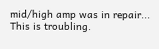mid/high amp was in repair... This is troubling.